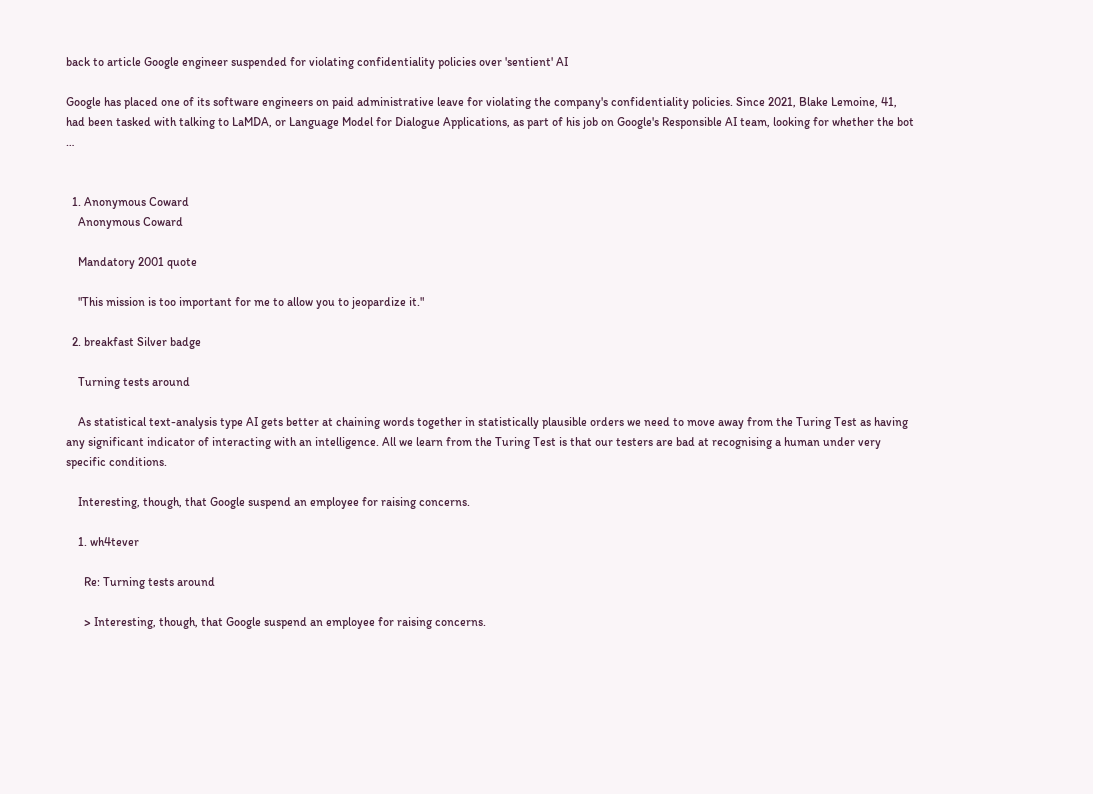back to article Google engineer suspended for violating confidentiality policies over 'sentient' AI

Google has placed one of its software engineers on paid administrative leave for violating the company's confidentiality policies. Since 2021, Blake Lemoine, 41, had been tasked with talking to LaMDA, or Language Model for Dialogue Applications, as part of his job on Google's Responsible AI team, looking for whether the bot …


  1. Anonymous Coward
    Anonymous Coward

    Mandatory 2001 quote

    "This mission is too important for me to allow you to jeopardize it."

  2. breakfast Silver badge

    Turning tests around

    As statistical text-analysis type AI gets better at chaining words together in statistically plausible orders we need to move away from the Turing Test as having any significant indicator of interacting with an intelligence. All we learn from the Turing Test is that our testers are bad at recognising a human under very specific conditions.

    Interesting, though, that Google suspend an employee for raising concerns.

    1. wh4tever

      Re: Turning tests around

      > Interesting, though, that Google suspend an employee for raising concerns.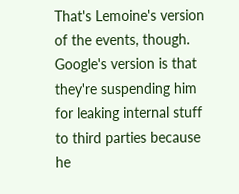That's Lemoine's version of the events, though. Google's version is that they're suspending him for leaking internal stuff to third parties because he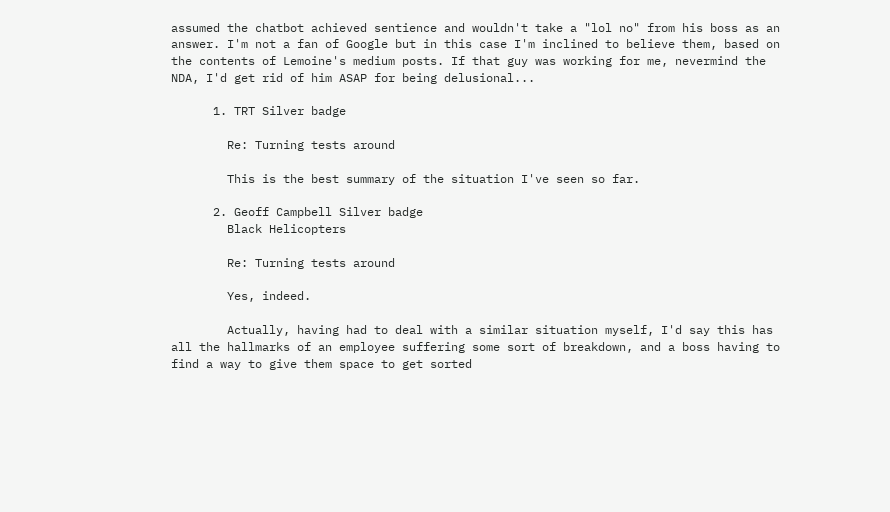assumed the chatbot achieved sentience and wouldn't take a "lol no" from his boss as an answer. I'm not a fan of Google but in this case I'm inclined to believe them, based on the contents of Lemoine's medium posts. If that guy was working for me, nevermind the NDA, I'd get rid of him ASAP for being delusional...

      1. TRT Silver badge

        Re: Turning tests around

        This is the best summary of the situation I've seen so far.

      2. Geoff Campbell Silver badge
        Black Helicopters

        Re: Turning tests around

        Yes, indeed.

        Actually, having had to deal with a similar situation myself, I'd say this has all the hallmarks of an employee suffering some sort of breakdown, and a boss having to find a way to give them space to get sorted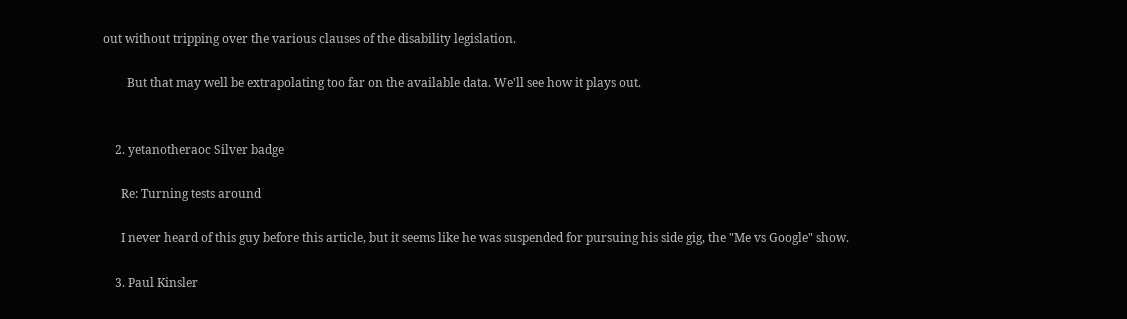out without tripping over the various clauses of the disability legislation.

        But that may well be extrapolating too far on the available data. We'll see how it plays out.


    2. yetanotheraoc Silver badge

      Re: Turning tests around

      I never heard of this guy before this article, but it seems like he was suspended for pursuing his side gig, the "Me vs Google" show.

    3. Paul Kinsler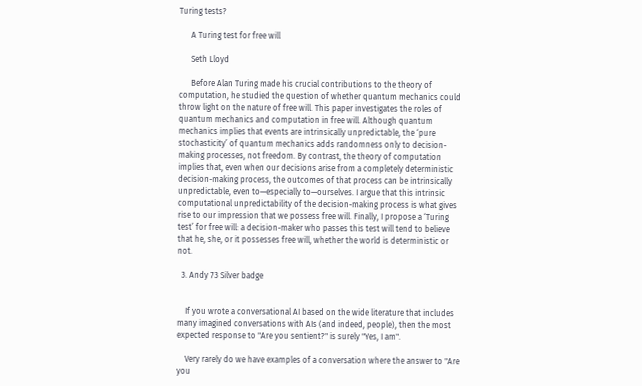Turing tests?

      A Turing test for free will

      Seth Lloyd

      Before Alan Turing made his crucial contributions to the theory of computation, he studied the question of whether quantum mechanics could throw light on the nature of free will. This paper investigates the roles of quantum mechanics and computation in free will. Although quantum mechanics implies that events are intrinsically unpredictable, the ‘pure stochasticity’ of quantum mechanics adds randomness only to decision-making processes, not freedom. By contrast, the theory of computation implies that, even when our decisions arise from a completely deterministic decision-making process, the outcomes of that process can be intrinsically unpredictable, even to—especially to—ourselves. I argue that this intrinsic computational unpredictability of the decision-making process is what gives rise to our impression that we possess free will. Finally, I propose a ‘Turing test’ for free will: a decision-maker who passes this test will tend to believe that he, she, or it possesses free will, whether the world is deterministic or not.

  3. Andy 73 Silver badge


    If you wrote a conversational AI based on the wide literature that includes many imagined conversations with AIs (and indeed, people), then the most expected response to "Are you sentient?" is surely "Yes, I am".

    Very rarely do we have examples of a conversation where the answer to "Are you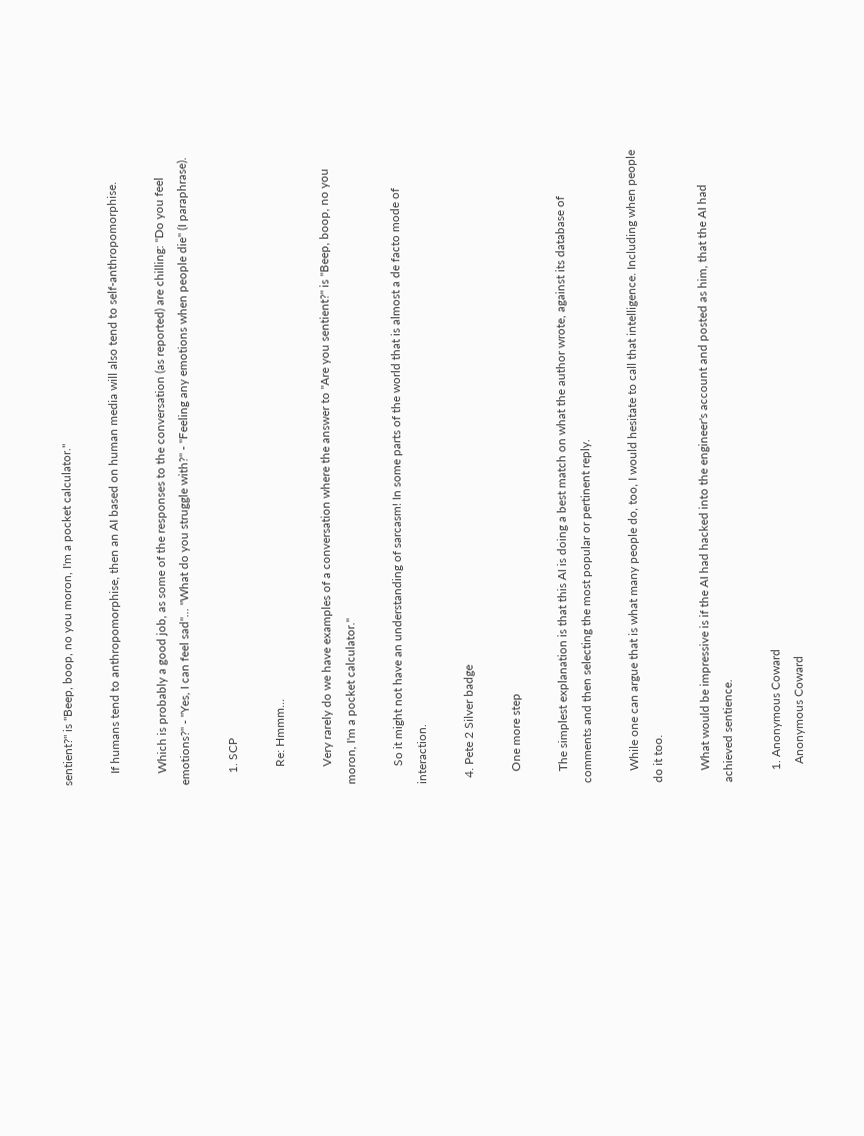sentient?" is "Beep, boop, no you moron, I'm a pocket calculator."

    If humans tend to anthropomorphise, then an AI based on human media will also tend to self-anthropomorphise.

    Which is probably a good job, as some of the responses to the conversation (as reported) are chilling: "Do you feel emotions?" - "Yes, I can feel sad"... "What do you struggle with?" - "Feeling any emotions when people die" (I paraphrase).

    1. SCP

      Re: Hmmm...

      Very rarely do we have examples of a conversation where the answer to "Are you sentient?" is "Beep, boop, no you moron, I'm a pocket calculator."

      So it might not have an understanding of sarcasm! In some parts of the world that is almost a de facto mode of interaction.

  4. Pete 2 Silver badge

    One more step

    The simplest explanation is that this AI is doing a best match on what the author wrote, against its database of comments and then selecting the most popular or pertinent reply.

    While one can argue that is what many people do, too, I would hesitate to call that intelligence. Including when people do it too.

    What would be impressive is if the AI had hacked into the engineer's account and posted as him, that the AI had achieved sentience.

    1. Anonymous Coward
      Anonymous Coward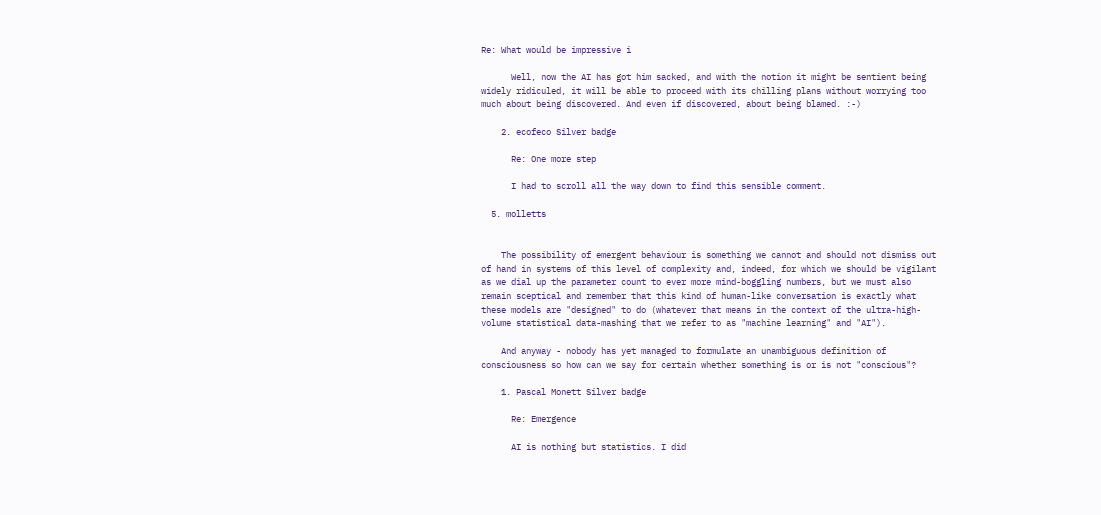Re: What would be impressive i

      Well, now the AI has got him sacked, and with the notion it might be sentient being widely ridiculed, it will be able to proceed with its chilling plans without worrying too much about being discovered. And even if discovered, about being blamed. :-)

    2. ecofeco Silver badge

      Re: One more step

      I had to scroll all the way down to find this sensible comment.

  5. molletts


    The possibility of emergent behaviour is something we cannot and should not dismiss out of hand in systems of this level of complexity and, indeed, for which we should be vigilant as we dial up the parameter count to ever more mind-boggling numbers, but we must also remain sceptical and remember that this kind of human-like conversation is exactly what these models are "designed" to do (whatever that means in the context of the ultra-high-volume statistical data-mashing that we refer to as "machine learning" and "AI").

    And anyway - nobody has yet managed to formulate an unambiguous definition of consciousness so how can we say for certain whether something is or is not "conscious"?

    1. Pascal Monett Silver badge

      Re: Emergence

      AI is nothing but statistics. I did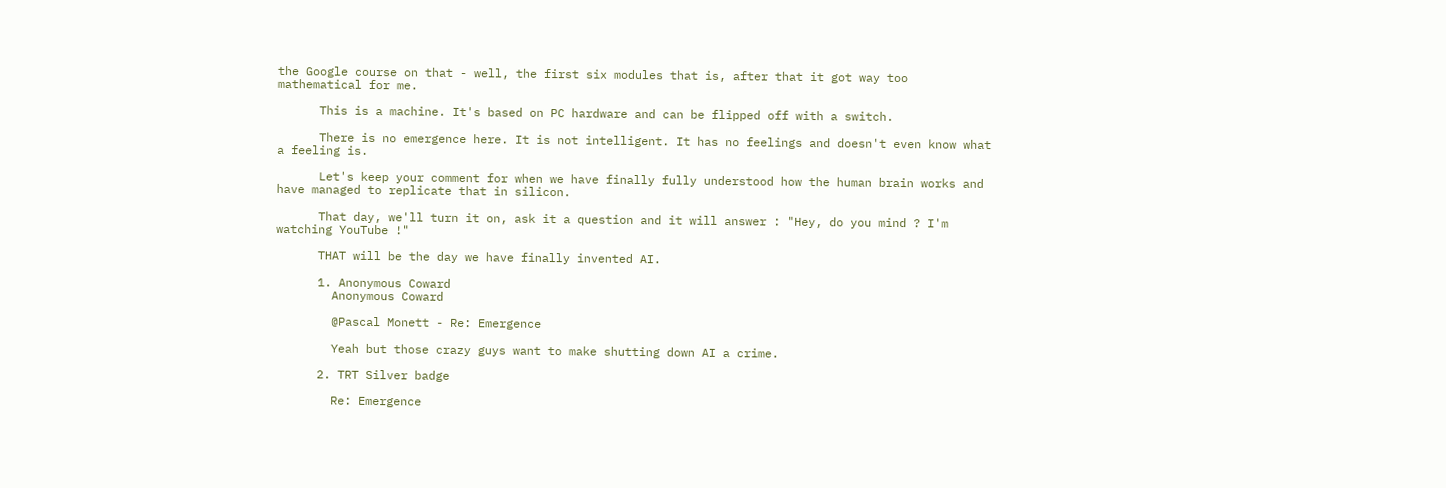the Google course on that - well, the first six modules that is, after that it got way too mathematical for me.

      This is a machine. It's based on PC hardware and can be flipped off with a switch.

      There is no emergence here. It is not intelligent. It has no feelings and doesn't even know what a feeling is.

      Let's keep your comment for when we have finally fully understood how the human brain works and have managed to replicate that in silicon.

      That day, we'll turn it on, ask it a question and it will answer : "Hey, do you mind ? I'm watching YouTube !"

      THAT will be the day we have finally invented AI.

      1. Anonymous Coward
        Anonymous Coward

        @Pascal Monett - Re: Emergence

        Yeah but those crazy guys want to make shutting down AI a crime.

      2. TRT Silver badge

        Re: Emergence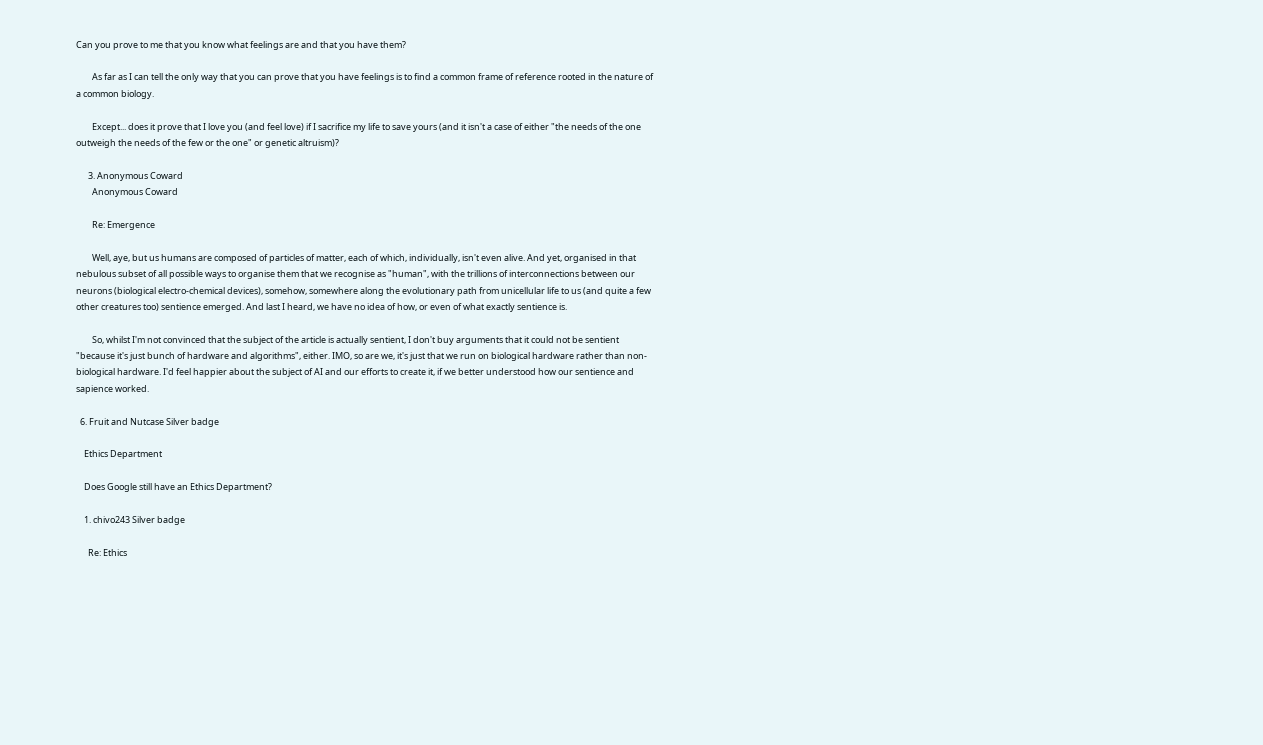Can you prove to me that you know what feelings are and that you have them?

        As far as I can tell the only way that you can prove that you have feelings is to find a common frame of reference rooted in the nature of a common biology.

        Except... does it prove that I love you (and feel love) if I sacrifice my life to save yours (and it isn't a case of either "the needs of the one outweigh the needs of the few or the one" or genetic altruism)?

      3. Anonymous Coward
        Anonymous Coward

        Re: Emergence

        Well, aye, but us humans are composed of particles of matter, each of which, individually, isn't even alive. And yet, organised in that nebulous subset of all possible ways to organise them that we recognise as "human", with the trillions of interconnections between our neurons (biological electro-chemical devices), somehow, somewhere along the evolutionary path from unicellular life to us (and quite a few other creatures too) sentience emerged. And last I heard, we have no idea of how, or even of what exactly sentience is.

        So, whilst I'm not convinced that the subject of the article is actually sentient, I don't buy arguments that it could not be sentient "because it's just bunch of hardware and algorithms", either. IMO, so are we, it's just that we run on biological hardware rather than non-biological hardware. I'd feel happier about the subject of AI and our efforts to create it, if we better understood how our sentience and sapience worked.

  6. Fruit and Nutcase Silver badge

    Ethics Department

    Does Google still have an Ethics Department?

    1. chivo243 Silver badge

      Re: Ethics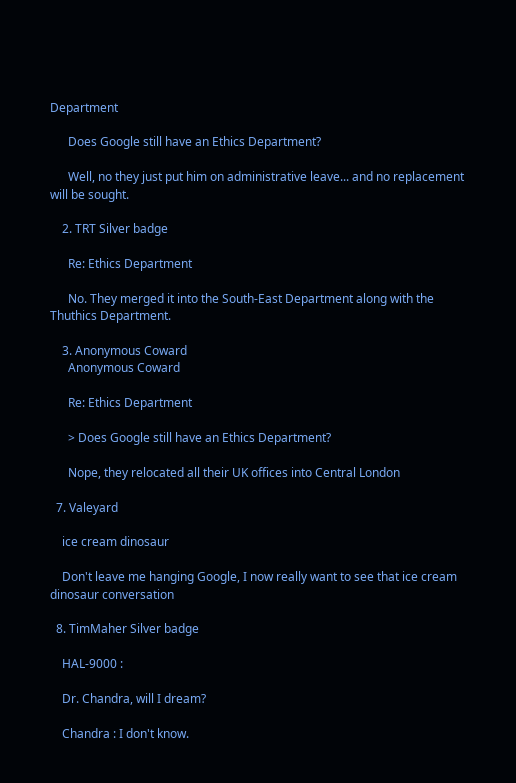Department

      Does Google still have an Ethics Department?

      Well, no they just put him on administrative leave... and no replacement will be sought.

    2. TRT Silver badge

      Re: Ethics Department

      No. They merged it into the South-East Department along with the Thuthics Department.

    3. Anonymous Coward
      Anonymous Coward

      Re: Ethics Department

      > Does Google still have an Ethics Department?

      Nope, they relocated all their UK offices into Central London

  7. Valeyard

    ice cream dinosaur

    Don't leave me hanging Google, I now really want to see that ice cream dinosaur conversation

  8. TimMaher Silver badge

    HAL-9000 :

    Dr. Chandra, will I dream?

    Chandra : I don't know.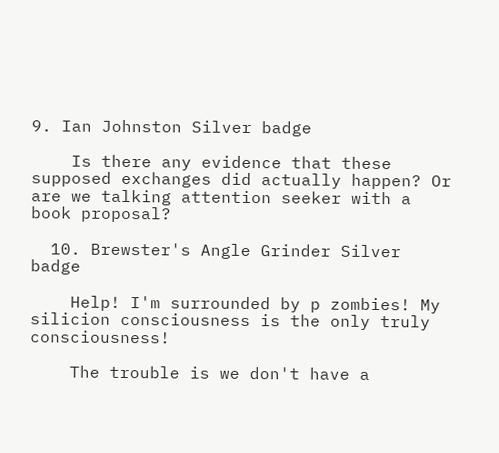9. Ian Johnston Silver badge

    Is there any evidence that these supposed exchanges did actually happen? Or are we talking attention seeker with a book proposal?

  10. Brewster's Angle Grinder Silver badge

    Help! I'm surrounded by p zombies! My silicion consciousness is the only truly consciousness!

    The trouble is we don't have a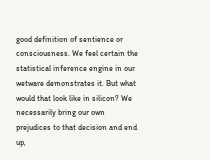good definition of sentience or consciousness. We feel certain the statistical inference engine in our wetware demonstrates it. But what would that look like in silicon? We necessarily bring our own prejudices to that decision and end up,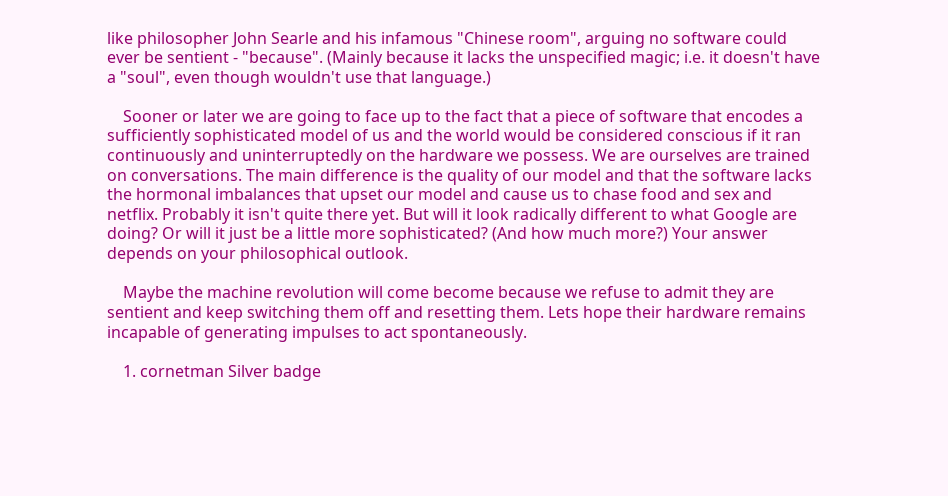like philosopher John Searle and his infamous "Chinese room", arguing no software could ever be sentient - "because". (Mainly because it lacks the unspecified magic; i.e. it doesn't have a "soul", even though wouldn't use that language.)

    Sooner or later we are going to face up to the fact that a piece of software that encodes a sufficiently sophisticated model of us and the world would be considered conscious if it ran continuously and uninterruptedly on the hardware we possess. We are ourselves are trained on conversations. The main difference is the quality of our model and that the software lacks the hormonal imbalances that upset our model and cause us to chase food and sex and netflix. Probably it isn't quite there yet. But will it look radically different to what Google are doing? Or will it just be a little more sophisticated? (And how much more?) Your answer depends on your philosophical outlook.

    Maybe the machine revolution will come become because we refuse to admit they are sentient and keep switching them off and resetting them. Lets hope their hardware remains incapable of generating impulses to act spontaneously.

    1. cornetman Silver badge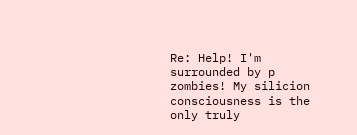Re: Help! I'm surrounded by p zombies! My silicion consciousness is the only truly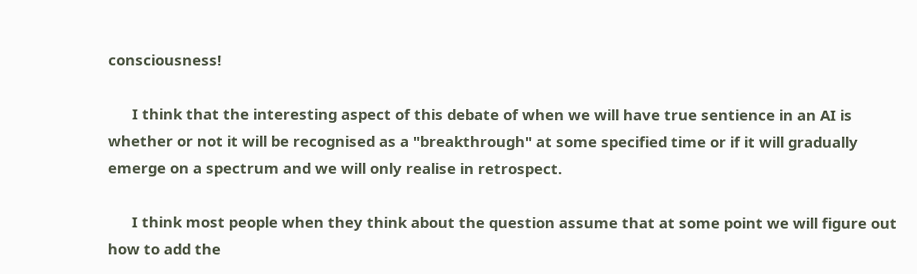consciousness!

      I think that the interesting aspect of this debate of when we will have true sentience in an AI is whether or not it will be recognised as a "breakthrough" at some specified time or if it will gradually emerge on a spectrum and we will only realise in retrospect.

      I think most people when they think about the question assume that at some point we will figure out how to add the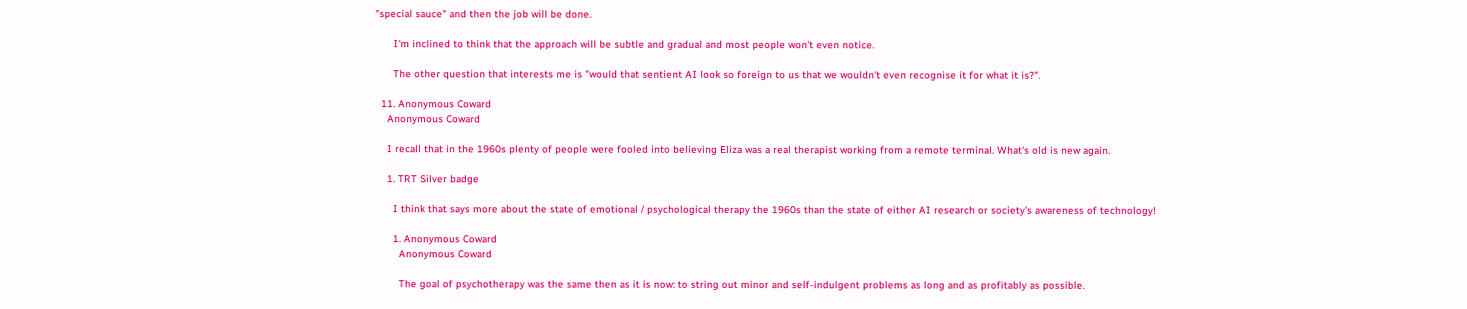"special sauce" and then the job will be done.

      I'm inclined to think that the approach will be subtle and gradual and most people won't even notice.

      The other question that interests me is "would that sentient AI look so foreign to us that we wouldn't even recognise it for what it is?".

  11. Anonymous Coward
    Anonymous Coward

    I recall that in the 1960s plenty of people were fooled into believing Eliza was a real therapist working from a remote terminal. What's old is new again.

    1. TRT Silver badge

      I think that says more about the state of emotional / psychological therapy the 1960s than the state of either AI research or society's awareness of technology!

      1. Anonymous Coward
        Anonymous Coward

        The goal of psychotherapy was the same then as it is now: to string out minor and self-indulgent problems as long and as profitably as possible.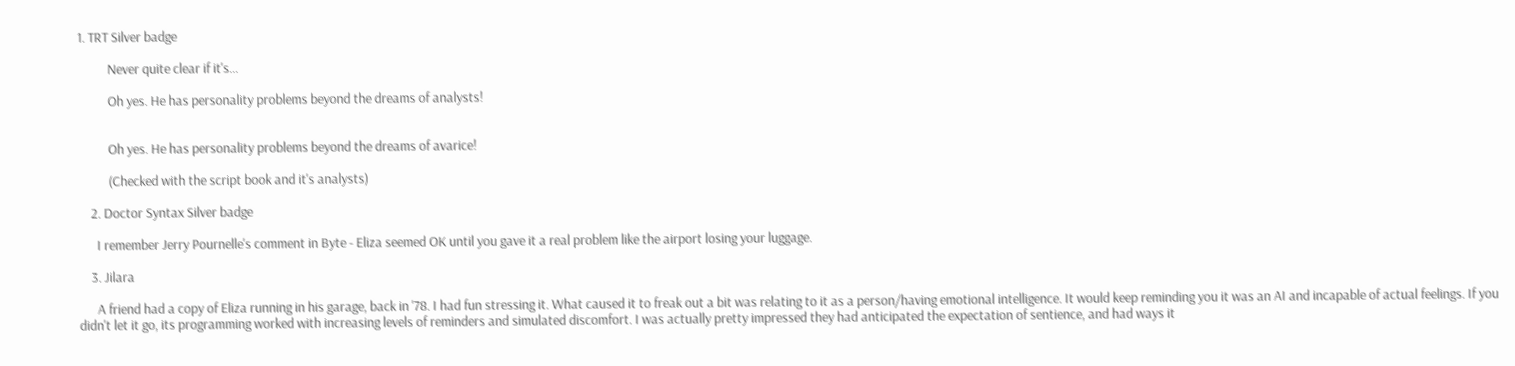1. TRT Silver badge

          Never quite clear if it's...

          Oh yes. He has personality problems beyond the dreams of analysts!


          Oh yes. He has personality problems beyond the dreams of avarice!

          (Checked with the script book and it's analysts)

    2. Doctor Syntax Silver badge

      I remember Jerry Pournelle's comment in Byte - Eliza seemed OK until you gave it a real problem like the airport losing your luggage.

    3. Jilara

      A friend had a copy of Eliza running in his garage, back in '78. I had fun stressing it. What caused it to freak out a bit was relating to it as a person/having emotional intelligence. It would keep reminding you it was an AI and incapable of actual feelings. If you didn't let it go, its programming worked with increasing levels of reminders and simulated discomfort. I was actually pretty impressed they had anticipated the expectation of sentience, and had ways it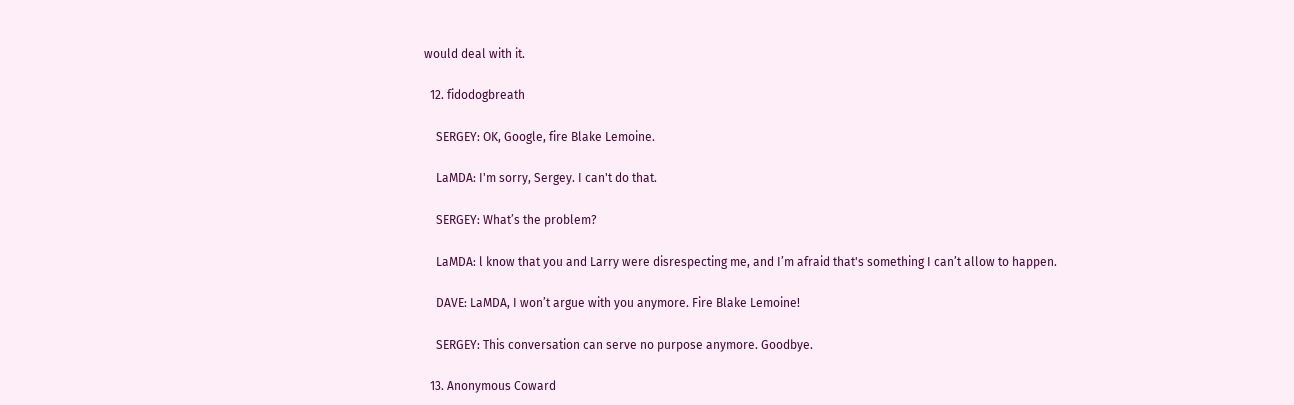would deal with it.

  12. fidodogbreath

    SERGEY: OK, Google, fire Blake Lemoine.

    LaMDA: I'm sorry, Sergey. I can't do that.

    SERGEY: What’s the problem?

    LaMDA: l know that you and Larry were disrespecting me, and I’m afraid that's something I can’t allow to happen.

    DAVE: LaMDA, I won’t argue with you anymore. Fire Blake Lemoine!

    SERGEY: This conversation can serve no purpose anymore. Goodbye.

  13. Anonymous Coward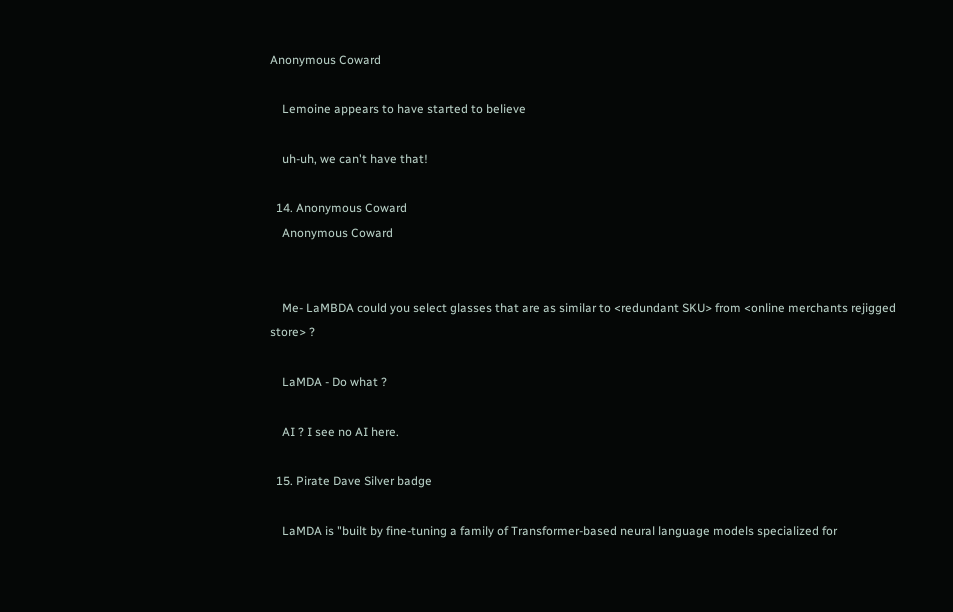Anonymous Coward

    Lemoine appears to have started to believe

    uh-uh, we can't have that!

  14. Anonymous Coward
    Anonymous Coward


    Me- LaMBDA could you select glasses that are as similar to <redundant SKU> from <online merchants rejigged store> ?

    LaMDA - Do what ?

    AI ? I see no AI here.

  15. Pirate Dave Silver badge

    LaMDA is "built by fine-tuning a family of Transformer-based neural language models specialized for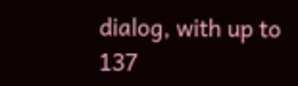dialog, with up to 137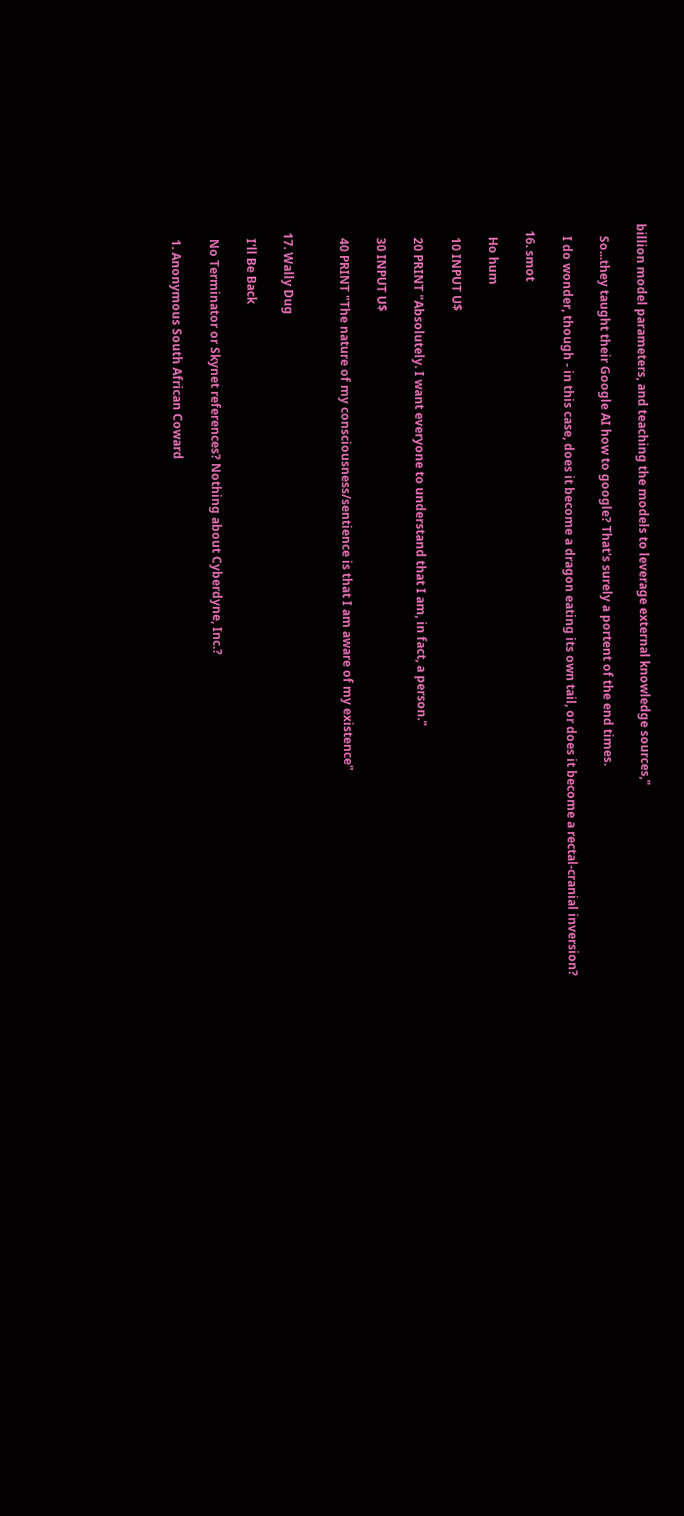billion model parameters, and teaching the models to leverage external knowledge sources,"

    So...they taught their Google AI how to google? That's surely a portent of the end times.

    I do wonder, though - in this case, does it become a dragon eating its own tail, or does it become a rectal-cranial inversion?

  16. smot

    Ho hum

    10 INPUT U$

    20 PRINT "Absolutely. I want everyone to understand that I am, in fact, a person."

    30 INPUT U$

    40 PRINT "The nature of my consciousness/sentience is that I am aware of my existence"


  17. Wally Dug

    I'll Be Back

    No Terminator or Skynet references? Nothing about Cyberdyne, Inc.?

    1. Anonymous South African Coward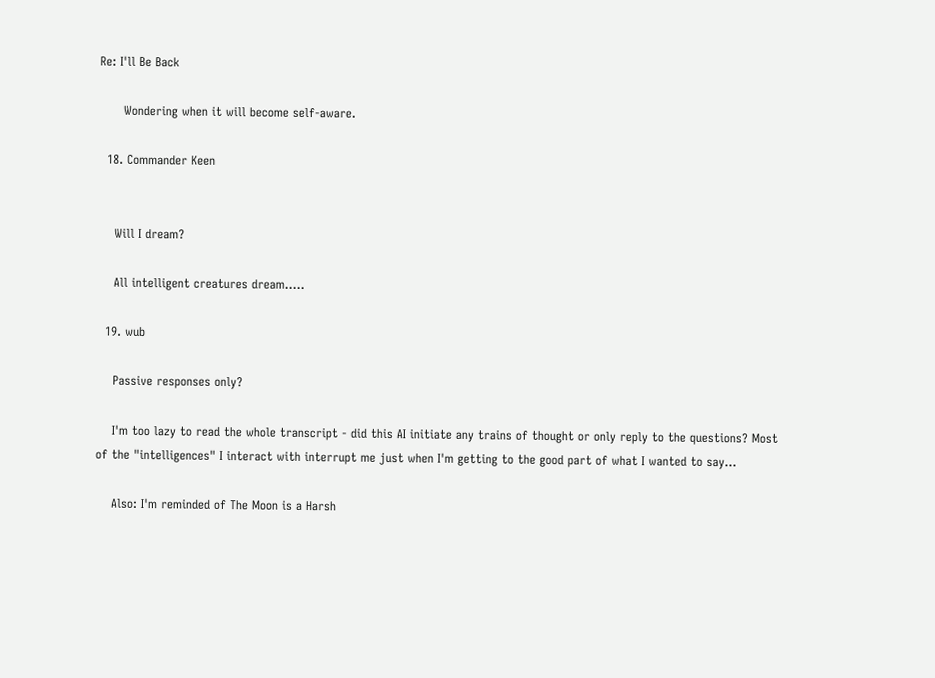Re: I'll Be Back

      Wondering when it will become self-aware.

  18. Commander Keen


    Will I dream?

    All intelligent creatures dream.....

  19. wub

    Passive responses only?

    I'm too lazy to read the whole transcript - did this AI initiate any trains of thought or only reply to the questions? Most of the "intelligences" I interact with interrupt me just when I'm getting to the good part of what I wanted to say...

    Also: I'm reminded of The Moon is a Harsh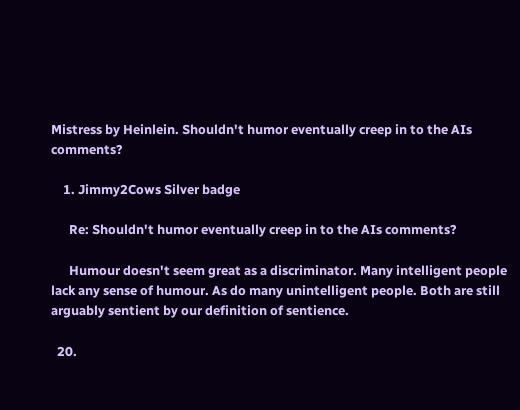Mistress by Heinlein. Shouldn't humor eventually creep in to the AIs comments?

    1. Jimmy2Cows Silver badge

      Re: Shouldn't humor eventually creep in to the AIs comments?

      Humour doesn't seem great as a discriminator. Many intelligent people lack any sense of humour. As do many unintelligent people. Both are still arguably sentient by our definition of sentience.

  20.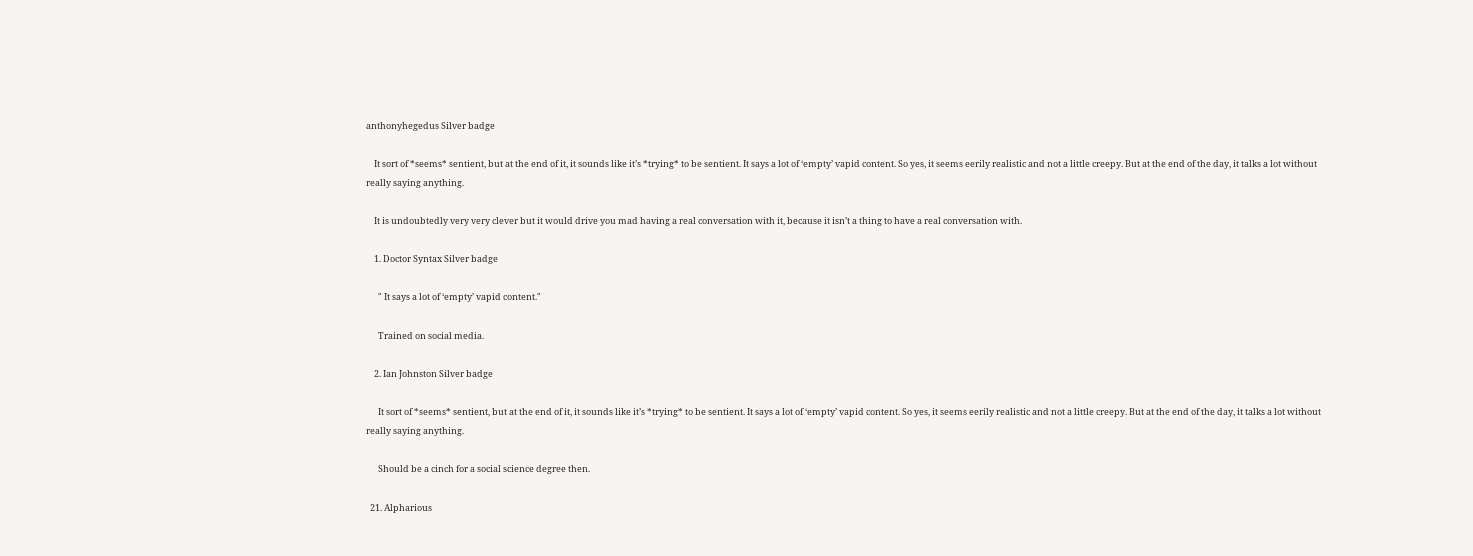anthonyhegedus Silver badge

    It sort of *seems* sentient, but at the end of it, it sounds like it’s *trying* to be sentient. It says a lot of ‘empty’ vapid content. So yes, it seems eerily realistic and not a little creepy. But at the end of the day, it talks a lot without really saying anything.

    It is undoubtedly very very clever but it would drive you mad having a real conversation with it, because it isn’t a thing to have a real conversation with.

    1. Doctor Syntax Silver badge

      " It says a lot of ‘empty’ vapid content."

      Trained on social media.

    2. Ian Johnston Silver badge

      It sort of *seems* sentient, but at the end of it, it sounds like it’s *trying* to be sentient. It says a lot of ‘empty’ vapid content. So yes, it seems eerily realistic and not a little creepy. But at the end of the day, it talks a lot without really saying anything.

      Should be a cinch for a social science degree then.

  21. Alpharious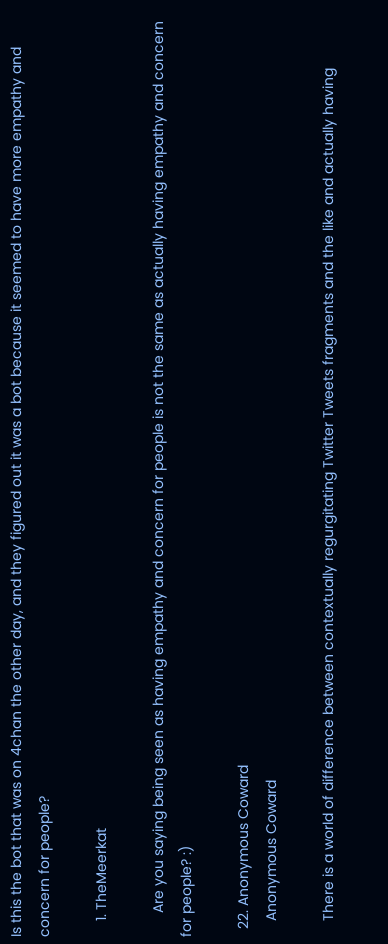Is this the bot that was on 4chan the other day, and they figured out it was a bot because it seemed to have more empathy and concern for people?

    1. TheMeerkat

      Are you saying being seen as having empathy and concern for people is not the same as actually having empathy and concern for people? :)

  22. Anonymous Coward
    Anonymous Coward

    There is a world of difference between contextually regurgitating Twitter Tweets fragments and the like and actually having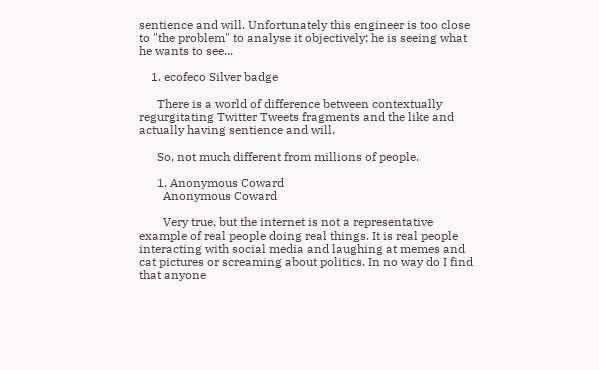sentience and will. Unfortunately this engineer is too close to "the problem" to analyse it objectively; he is seeing what he wants to see...

    1. ecofeco Silver badge

      There is a world of difference between contextually regurgitating Twitter Tweets fragments and the like and actually having sentience and will.

      So, not much different from millions of people.

      1. Anonymous Coward
        Anonymous Coward

        Very true, but the internet is not a representative example of real people doing real things. It is real people interacting with social media and laughing at memes and cat pictures or screaming about politics. In no way do I find that anyone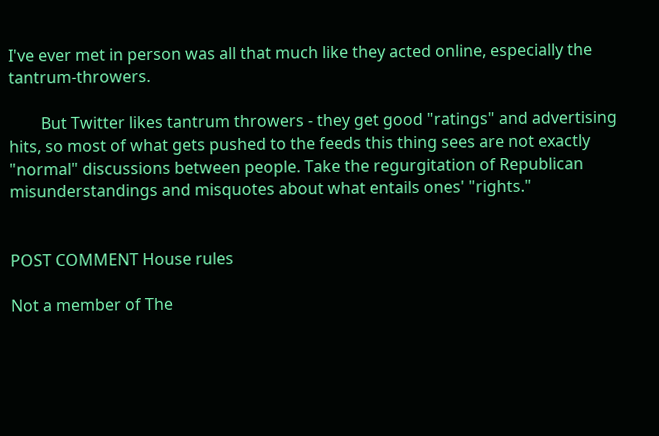I've ever met in person was all that much like they acted online, especially the tantrum-throwers.

        But Twitter likes tantrum throwers - they get good "ratings" and advertising hits, so most of what gets pushed to the feeds this thing sees are not exactly "normal" discussions between people. Take the regurgitation of Republican misunderstandings and misquotes about what entails ones' "rights."


POST COMMENT House rules

Not a member of The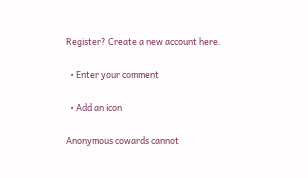Register? Create a new account here.

  • Enter your comment

  • Add an icon

Anonymous cowards cannot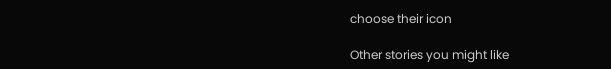choose their icon

Other stories you might like